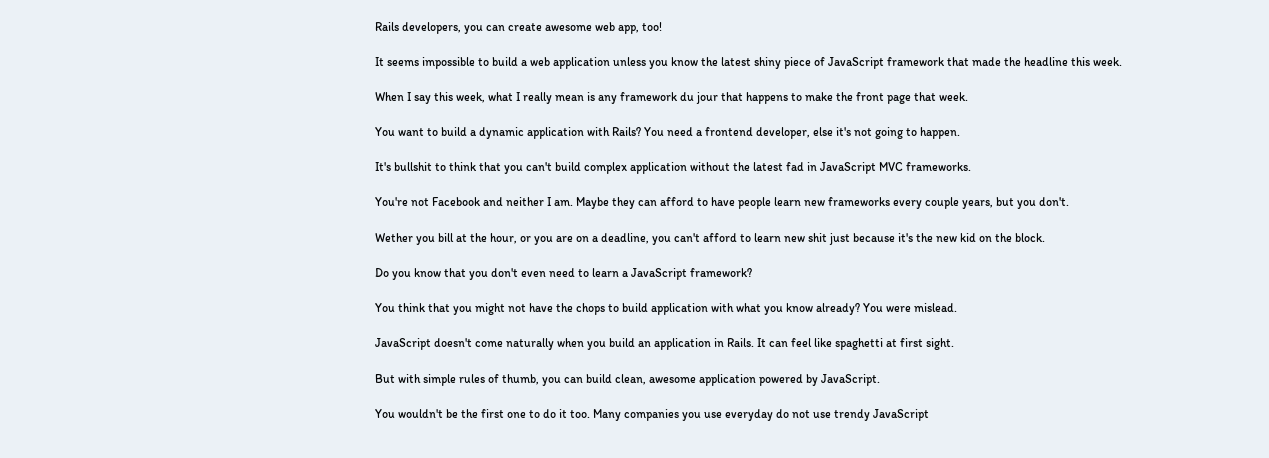Rails developers, you can create awesome web app, too!

It seems impossible to build a web application unless you know the latest shiny piece of JavaScript framework that made the headline this week.

When I say this week, what I really mean is any framework du jour that happens to make the front page that week.

You want to build a dynamic application with Rails? You need a frontend developer, else it's not going to happen.

It's bullshit to think that you can't build complex application without the latest fad in JavaScript MVC frameworks.

You're not Facebook and neither I am. Maybe they can afford to have people learn new frameworks every couple years, but you don't.

Wether you bill at the hour, or you are on a deadline, you can't afford to learn new shit just because it's the new kid on the block.

Do you know that you don't even need to learn a JavaScript framework?

You think that you might not have the chops to build application with what you know already? You were mislead.

JavaScript doesn't come naturally when you build an application in Rails. It can feel like spaghetti at first sight.

But with simple rules of thumb, you can build clean, awesome application powered by JavaScript.

You wouldn't be the first one to do it too. Many companies you use everyday do not use trendy JavaScript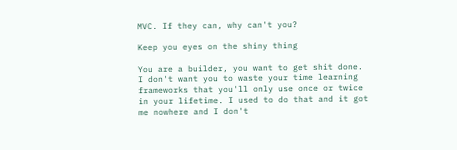MVC. If they can, why can't you?

Keep you eyes on the shiny thing

You are a builder, you want to get shit done. I don't want you to waste your time learning frameworks that you'll only use once or twice in your lifetime. I used to do that and it got me nowhere and I don't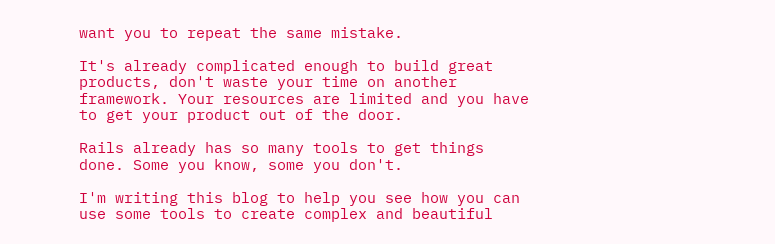want you to repeat the same mistake.

It's already complicated enough to build great products, don't waste your time on another framework. Your resources are limited and you have to get your product out of the door.

Rails already has so many tools to get things done. Some you know, some you don't.

I'm writing this blog to help you see how you can use some tools to create complex and beautiful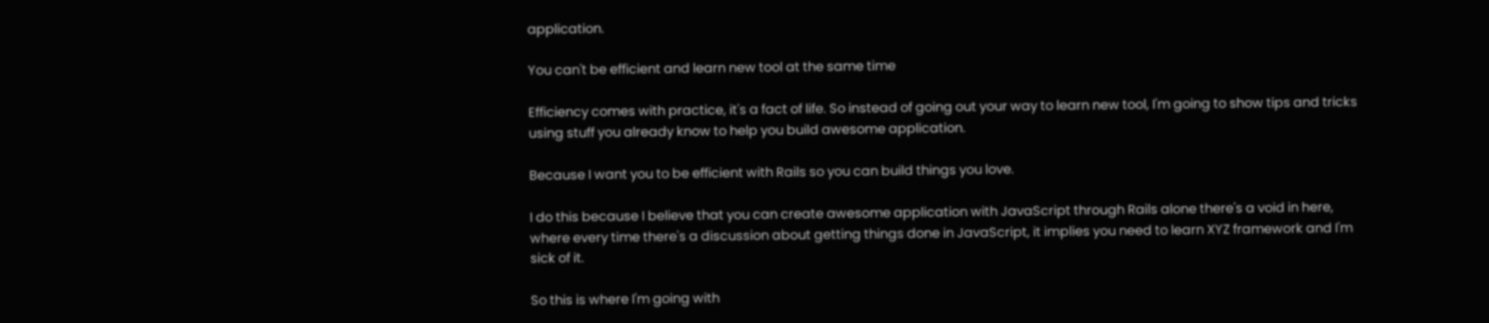application.

You can't be efficient and learn new tool at the same time

Efficiency comes with practice, it's a fact of life. So instead of going out your way to learn new tool, I'm going to show tips and tricks using stuff you already know to help you build awesome application.

Because I want you to be efficient with Rails so you can build things you love.

I do this because I believe that you can create awesome application with JavaScript through Rails alone there's a void in here, where every time there's a discussion about getting things done in JavaScript, it implies you need to learn XYZ framework and I'm sick of it.

So this is where I'm going with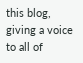this blog, giving a voice to all of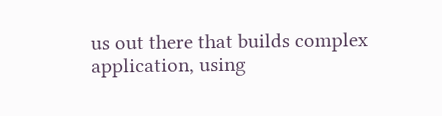us out there that builds complex application, using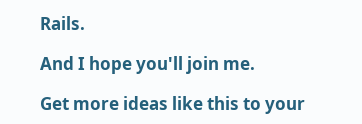Rails.

And I hope you'll join me.

Get more ideas like this to your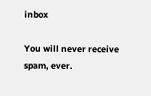inbox

You will never receive spam, ever.